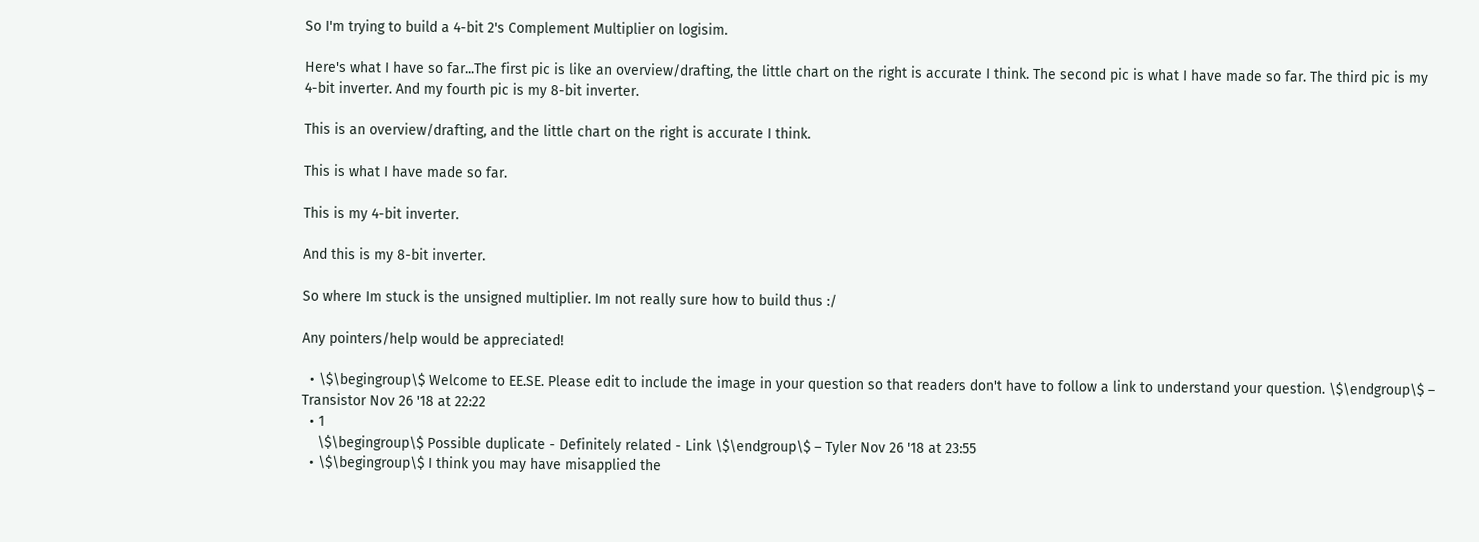So I'm trying to build a 4-bit 2's Complement Multiplier on logisim.

Here's what I have so far...The first pic is like an overview/drafting, the little chart on the right is accurate I think. The second pic is what I have made so far. The third pic is my 4-bit inverter. And my fourth pic is my 8-bit inverter.

This is an overview/drafting, and the little chart on the right is accurate I think.

This is what I have made so far.

This is my 4-bit inverter.

And this is my 8-bit inverter.

So where Im stuck is the unsigned multiplier. Im not really sure how to build thus :/

Any pointers/help would be appreciated!

  • \$\begingroup\$ Welcome to EE.SE. Please edit to include the image in your question so that readers don't have to follow a link to understand your question. \$\endgroup\$ – Transistor Nov 26 '18 at 22:22
  • 1
    \$\begingroup\$ Possible duplicate - Definitely related - Link \$\endgroup\$ – Tyler Nov 26 '18 at 23:55
  • \$\begingroup\$ I think you may have misapplied the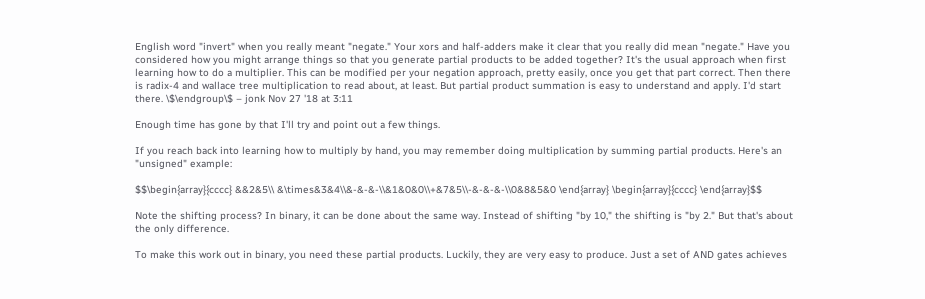English word "invert" when you really meant "negate." Your xors and half-adders make it clear that you really did mean "negate." Have you considered how you might arrange things so that you generate partial products to be added together? It's the usual approach when first learning how to do a multiplier. This can be modified per your negation approach, pretty easily, once you get that part correct. Then there is radix-4 and wallace tree multiplication to read about, at least. But partial product summation is easy to understand and apply. I'd start there. \$\endgroup\$ – jonk Nov 27 '18 at 3:11

Enough time has gone by that I'll try and point out a few things.

If you reach back into learning how to multiply by hand, you may remember doing multiplication by summing partial products. Here's an "unsigned" example:

$$\begin{array}{cccc} &&2&5\\ &\times&3&4\\&-&-&-\\&1&0&0\\+&7&5\\-&-&-&-\\0&8&5&0 \end{array} \begin{array}{cccc} \end{array}$$

Note the shifting process? In binary, it can be done about the same way. Instead of shifting "by 10," the shifting is "by 2." But that's about the only difference.

To make this work out in binary, you need these partial products. Luckily, they are very easy to produce. Just a set of AND gates achieves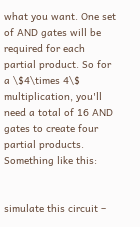what you want. One set of AND gates will be required for each partial product. So for a \$4\times 4\$ multiplication, you'll need a total of 16 AND gates to create four partial products. Something like this:


simulate this circuit –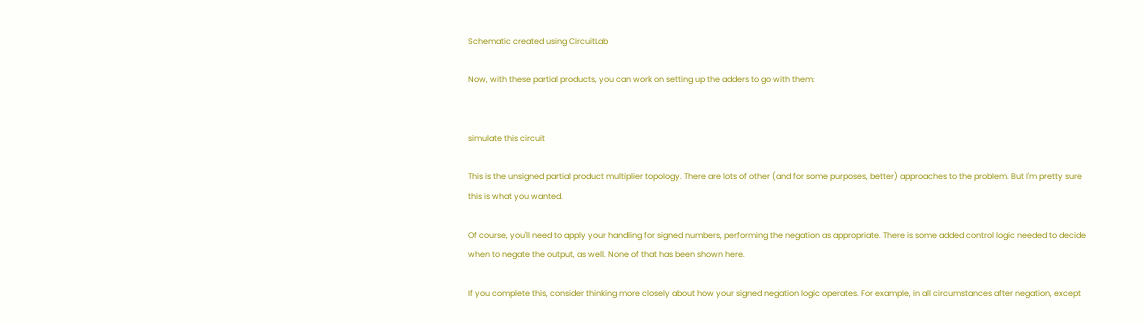Schematic created using CircuitLab

Now, with these partial products, you can work on setting up the adders to go with them:


simulate this circuit

This is the unsigned partial product multiplier topology. There are lots of other (and for some purposes, better) approaches to the problem. But I'm pretty sure this is what you wanted.

Of course, you'll need to apply your handling for signed numbers, performing the negation as appropriate. There is some added control logic needed to decide when to negate the output, as well. None of that has been shown here.

If you complete this, consider thinking more closely about how your signed negation logic operates. For example, in all circumstances after negation, except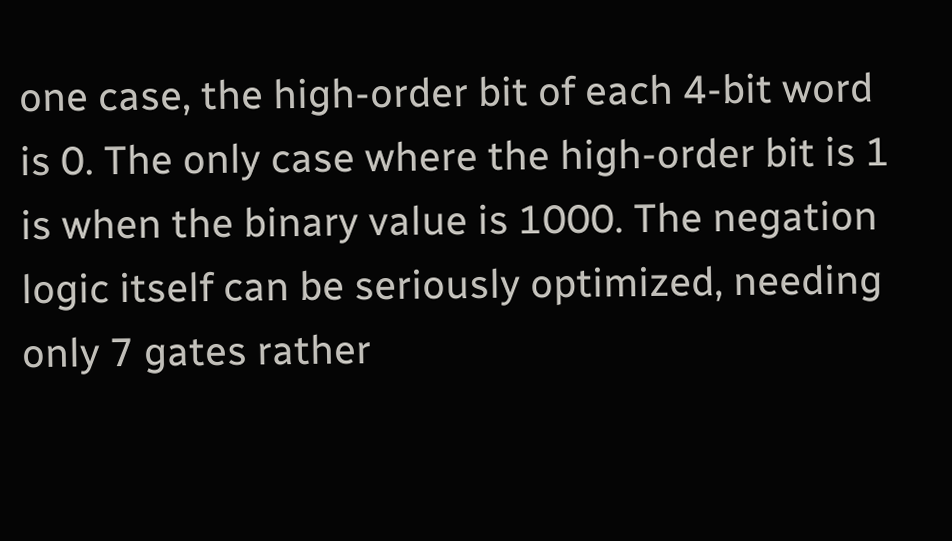one case, the high-order bit of each 4-bit word is 0. The only case where the high-order bit is 1 is when the binary value is 1000. The negation logic itself can be seriously optimized, needing only 7 gates rather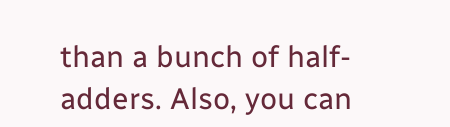than a bunch of half-adders. Also, you can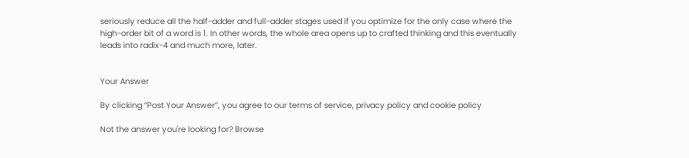seriously reduce all the half-adder and full-adder stages used if you optimize for the only case where the high-order bit of a word is 1. In other words, the whole area opens up to crafted thinking and this eventually leads into radix-4 and much more, later.


Your Answer

By clicking “Post Your Answer”, you agree to our terms of service, privacy policy and cookie policy

Not the answer you're looking for? Browse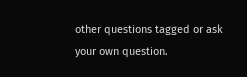other questions tagged or ask your own question.